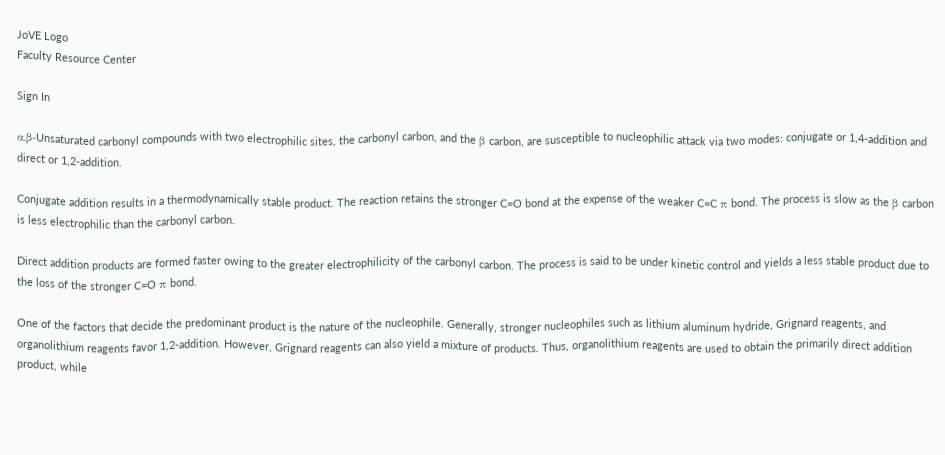JoVE Logo
Faculty Resource Center

Sign In

α,β-Unsaturated carbonyl compounds with two electrophilic sites, the carbonyl carbon, and the β carbon, are susceptible to nucleophilic attack via two modes: conjugate or 1,4-addition and direct or 1,2-addition.

Conjugate addition results in a thermodynamically stable product. The reaction retains the stronger C=O bond at the expense of the weaker C=C π bond. The process is slow as the β carbon is less electrophilic than the carbonyl carbon.

Direct addition products are formed faster owing to the greater electrophilicity of the carbonyl carbon. The process is said to be under kinetic control and yields a less stable product due to the loss of the stronger C=O π bond.

One of the factors that decide the predominant product is the nature of the nucleophile. Generally, stronger nucleophiles such as lithium aluminum hydride, Grignard reagents, and organolithium reagents favor 1,2-addition. However, Grignard reagents can also yield a mixture of products. Thus, organolithium reagents are used to obtain the primarily direct addition product, while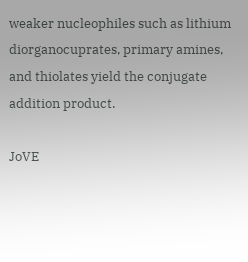weaker nucleophiles such as lithium diorganocuprates, primary amines, and thiolates yield the conjugate addition product.

JoVE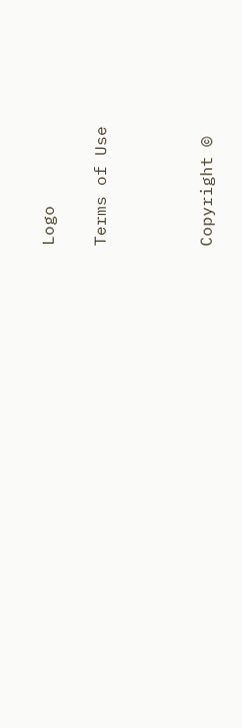Logo


Terms of Use





Copyright ©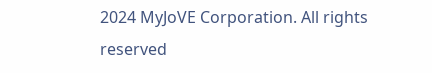2024 MyJoVE Corporation. All rights reserved